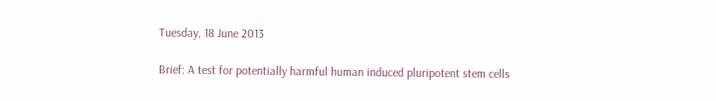Tuesday, 18 June 2013

Brief: A test for potentially harmful human induced pluripotent stem cells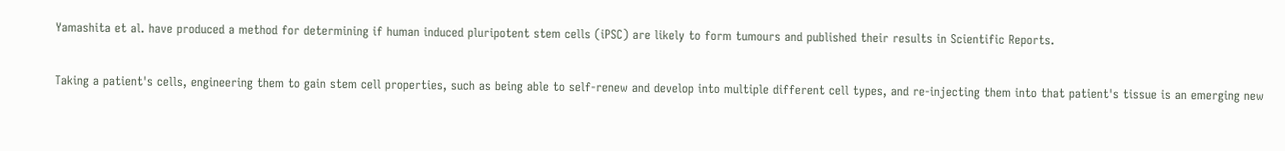Yamashita et al. have produced a method for determining if human induced pluripotent stem cells (iPSC) are likely to form tumours and published their results in Scientific Reports.

Taking a patient's cells, engineering them to gain stem cell properties, such as being able to self-renew and develop into multiple different cell types, and re-injecting them into that patient's tissue is an emerging new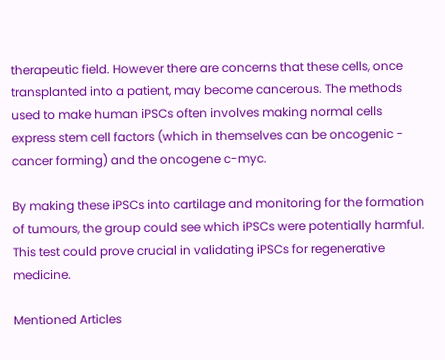therapeutic field. However there are concerns that these cells, once transplanted into a patient, may become cancerous. The methods used to make human iPSCs often involves making normal cells express stem cell factors (which in themselves can be oncogenic - cancer forming) and the oncogene c-myc.

By making these iPSCs into cartilage and monitoring for the formation of tumours, the group could see which iPSCs were potentially harmful. This test could prove crucial in validating iPSCs for regenerative medicine.

Mentioned Articles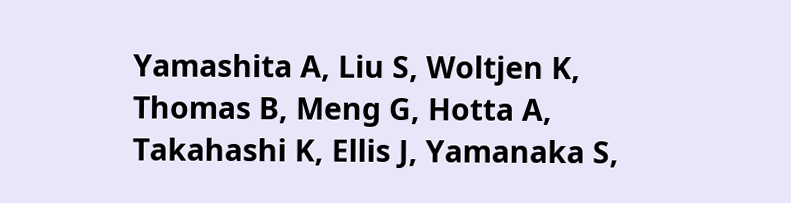Yamashita A, Liu S, Woltjen K, Thomas B, Meng G, Hotta A, Takahashi K, Ellis J, Yamanaka S,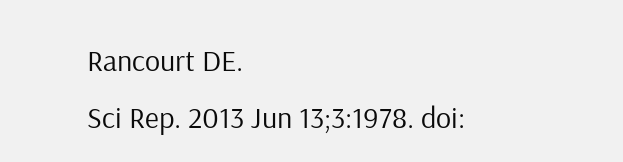Rancourt DE.
Sci Rep. 2013 Jun 13;3:1978. doi: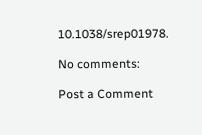10.1038/srep01978.

No comments:

Post a Comment